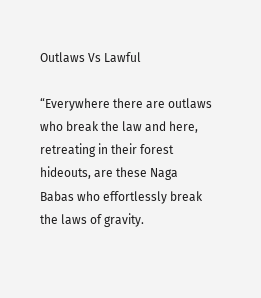Outlaws Vs Lawful

“Everywhere there are outlaws who break the law and here, retreating in their forest hideouts, are these Naga Babas who effortlessly break the laws of gravity.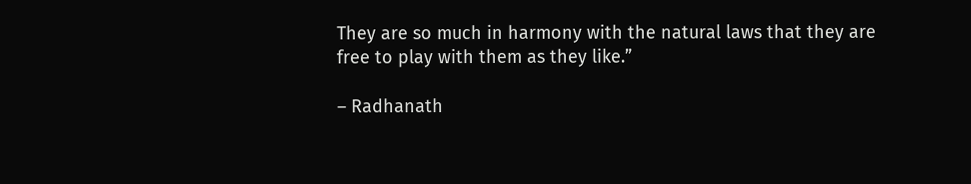They are so much in harmony with the natural laws that they are free to play with them as they like.”

– Radhanath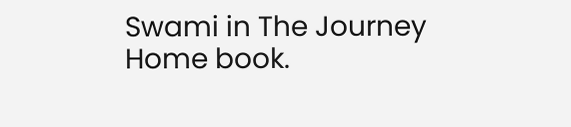Swami in The Journey Home book.